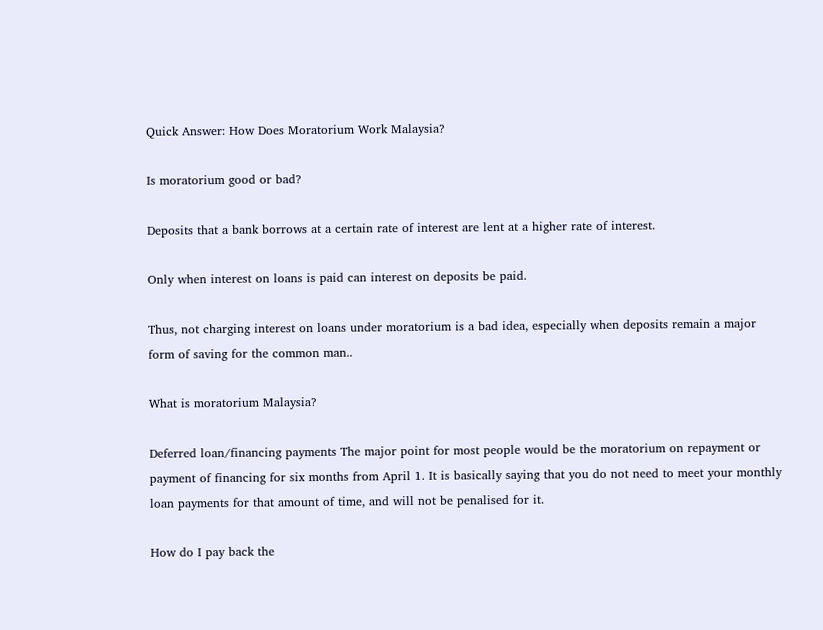Quick Answer: How Does Moratorium Work Malaysia?

Is moratorium good or bad?

Deposits that a bank borrows at a certain rate of interest are lent at a higher rate of interest.

Only when interest on loans is paid can interest on deposits be paid.

Thus, not charging interest on loans under moratorium is a bad idea, especially when deposits remain a major form of saving for the common man..

What is moratorium Malaysia?

Deferred loan/financing payments The major point for most people would be the moratorium on repayment or payment of financing for six months from April 1. It is basically saying that you do not need to meet your monthly loan payments for that amount of time, and will not be penalised for it.

How do I pay back the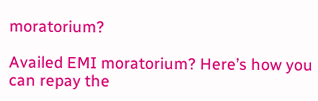moratorium?

Availed EMI moratorium? Here’s how you can repay the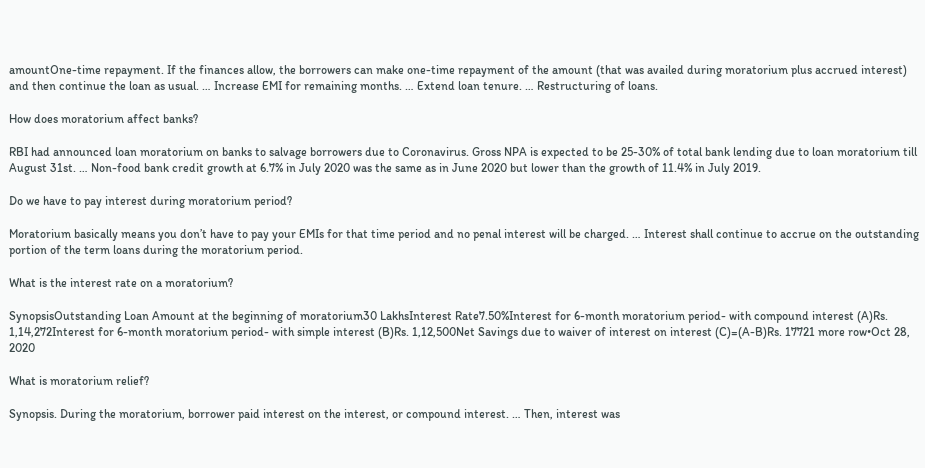amountOne-time repayment. If the finances allow, the borrowers can make one-time repayment of the amount (that was availed during moratorium plus accrued interest) and then continue the loan as usual. … Increase EMI for remaining months. … Extend loan tenure. … Restructuring of loans.

How does moratorium affect banks?

RBI had announced loan moratorium on banks to salvage borrowers due to Coronavirus. Gross NPA is expected to be 25-30% of total bank lending due to loan moratorium till August 31st. … Non-food bank credit growth at 6.7% in July 2020 was the same as in June 2020 but lower than the growth of 11.4% in July 2019.

Do we have to pay interest during moratorium period?

Moratorium basically means you don’t have to pay your EMIs for that time period and no penal interest will be charged. … Interest shall continue to accrue on the outstanding portion of the term loans during the moratorium period.

What is the interest rate on a moratorium?

SynopsisOutstanding Loan Amount at the beginning of moratorium30 LakhsInterest Rate7.50%Interest for 6-month moratorium period- with compound interest (A)Rs. 1,14,272Interest for 6-month moratorium period- with simple interest (B)Rs. 1,12,500Net Savings due to waiver of interest on interest (C)=(A-B)Rs. 17721 more row•Oct 28, 2020

What is moratorium relief?

Synopsis. During the moratorium, borrower paid interest on the interest, or compound interest. … Then, interest was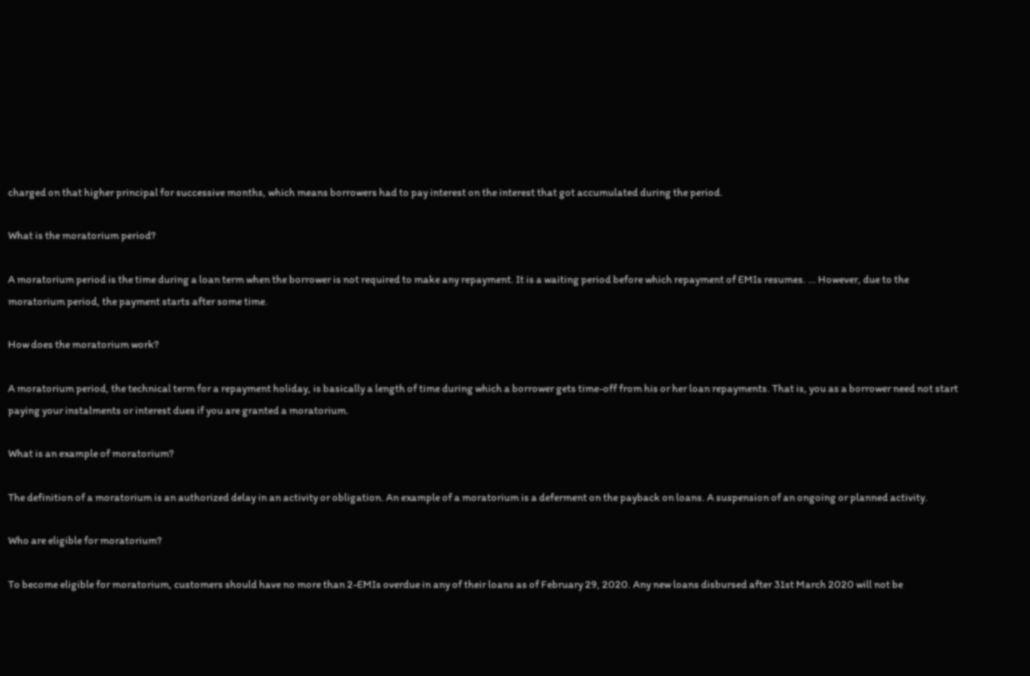charged on that higher principal for successive months, which means borrowers had to pay interest on the interest that got accumulated during the period.

What is the moratorium period?

A moratorium period is the time during a loan term when the borrower is not required to make any repayment. It is a waiting period before which repayment of EMIs resumes. … However, due to the moratorium period, the payment starts after some time.

How does the moratorium work?

A moratorium period, the technical term for a repayment holiday, is basically a length of time during which a borrower gets time-off from his or her loan repayments. That is, you as a borrower need not start paying your instalments or interest dues if you are granted a moratorium.

What is an example of moratorium?

The definition of a moratorium is an authorized delay in an activity or obligation. An example of a moratorium is a deferment on the payback on loans. A suspension of an ongoing or planned activity.

Who are eligible for moratorium?

To become eligible for moratorium, customers should have no more than 2-EMIs overdue in any of their loans as of February 29, 2020. Any new loans disbursed after 31st March 2020 will not be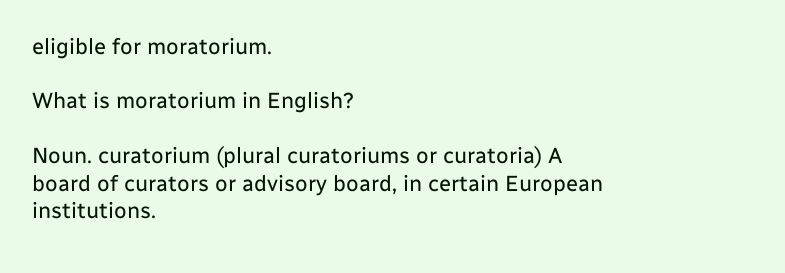eligible for moratorium.

What is moratorium in English?

Noun. curatorium (plural curatoriums or curatoria) A board of curators or advisory board, in certain European institutions.